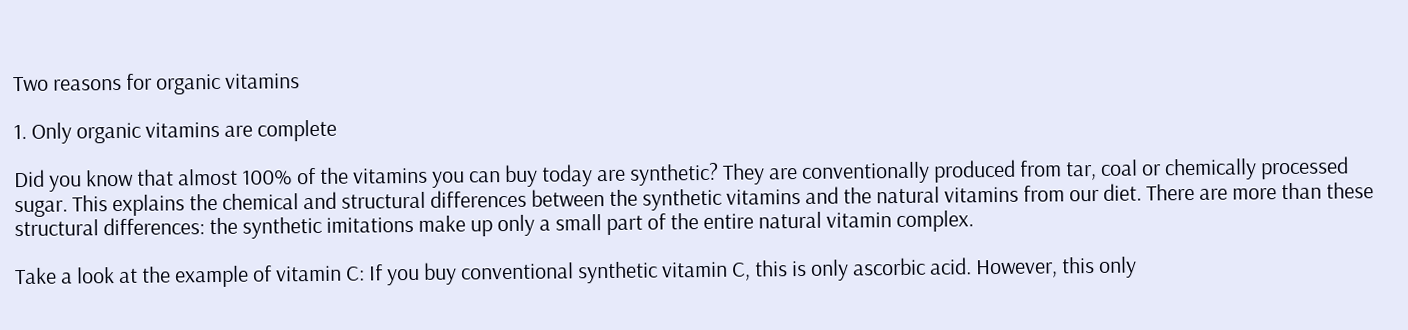Two reasons for organic vitamins

1. Only organic vitamins are complete

Did you know that almost 100% of the vitamins you can buy today are synthetic? They are conventionally produced from tar, coal or chemically processed sugar. This explains the chemical and structural differences between the synthetic vitamins and the natural vitamins from our diet. There are more than these structural differences: the synthetic imitations make up only a small part of the entire natural vitamin complex.

Take a look at the example of vitamin C: If you buy conventional synthetic vitamin C, this is only ascorbic acid. However, this only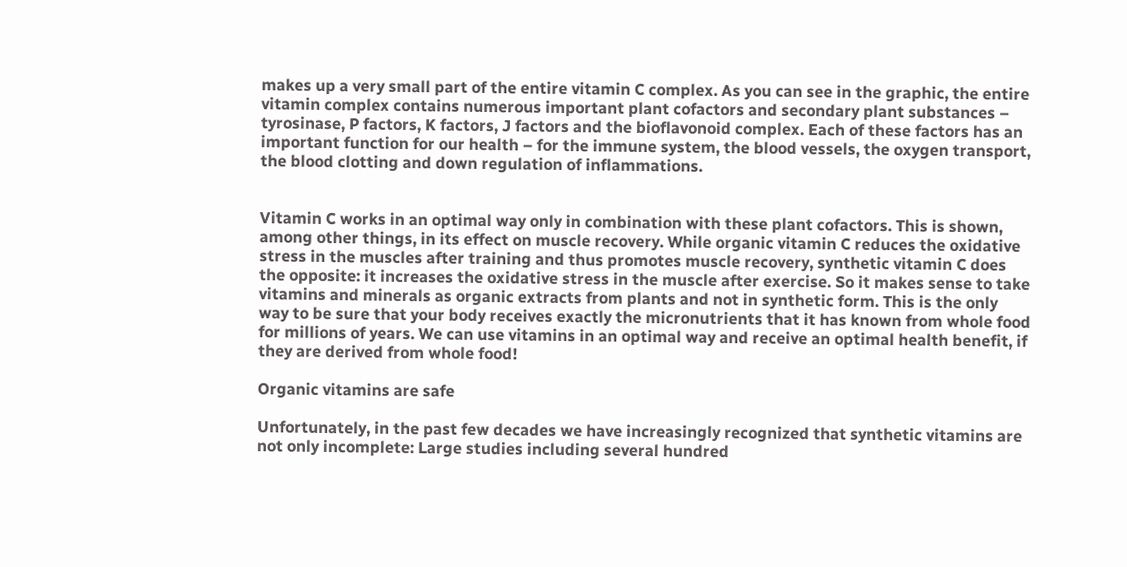makes up a very small part of the entire vitamin C complex. As you can see in the graphic, the entire vitamin complex contains numerous important plant cofactors and secondary plant substances – tyrosinase, P factors, K factors, J factors and the bioflavonoid complex. Each of these factors has an important function for our health – for the immune system, the blood vessels, the oxygen transport, the blood clotting and down regulation of inflammations.


Vitamin C works in an optimal way only in combination with these plant cofactors. This is shown, among other things, in its effect on muscle recovery. While organic vitamin C reduces the oxidative stress in the muscles after training and thus promotes muscle recovery, synthetic vitamin C does the opposite: it increases the oxidative stress in the muscle after exercise. So it makes sense to take vitamins and minerals as organic extracts from plants and not in synthetic form. This is the only way to be sure that your body receives exactly the micronutrients that it has known from whole food for millions of years. We can use vitamins in an optimal way and receive an optimal health benefit, if they are derived from whole food!

Organic vitamins are safe

Unfortunately, in the past few decades we have increasingly recognized that synthetic vitamins are not only incomplete: Large studies including several hundred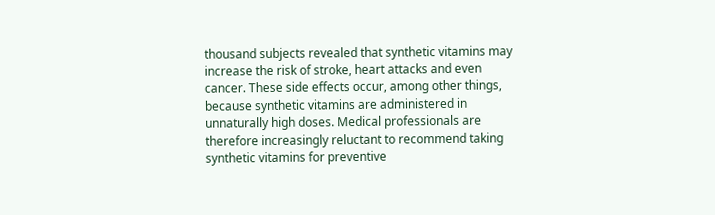thousand subjects revealed that synthetic vitamins may increase the risk of stroke, heart attacks and even cancer. These side effects occur, among other things, because synthetic vitamins are administered in unnaturally high doses. Medical professionals are therefore increasingly reluctant to recommend taking synthetic vitamins for preventive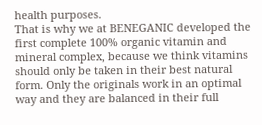health purposes.
That is why we at BENEGANIC developed the first complete 100% organic vitamin and mineral complex, because we think vitamins should only be taken in their best natural form. Only the originals work in an optimal way and they are balanced in their full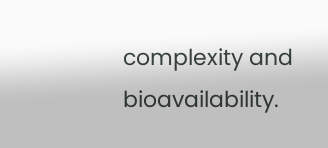complexity and bioavailability.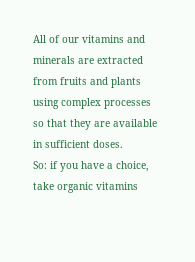All of our vitamins and minerals are extracted from fruits and plants using complex processes so that they are available in sufficient doses.
So: if you have a choice, take organic vitamins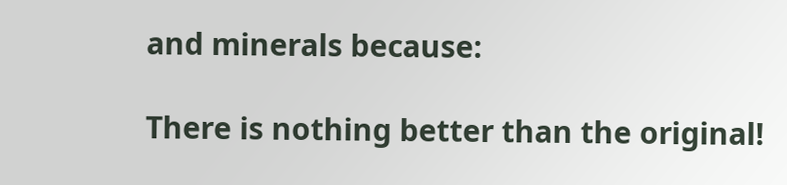and minerals because:

There is nothing better than the original!